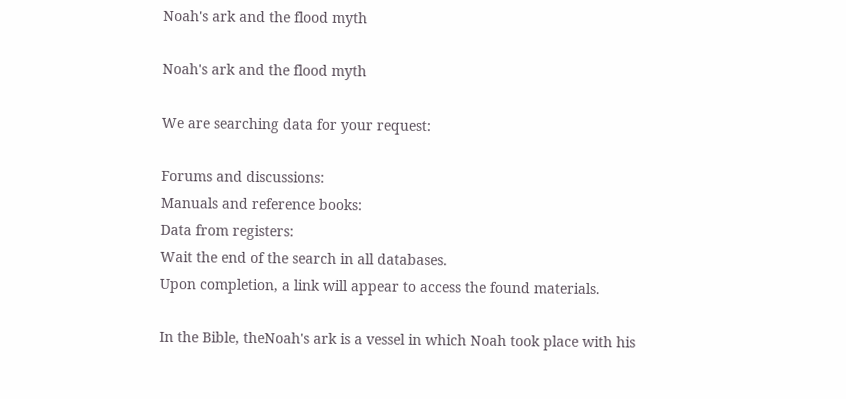Noah's ark and the flood myth

Noah's ark and the flood myth

We are searching data for your request:

Forums and discussions:
Manuals and reference books:
Data from registers:
Wait the end of the search in all databases.
Upon completion, a link will appear to access the found materials.

In the Bible, theNoah's ark is a vessel in which Noah took place with his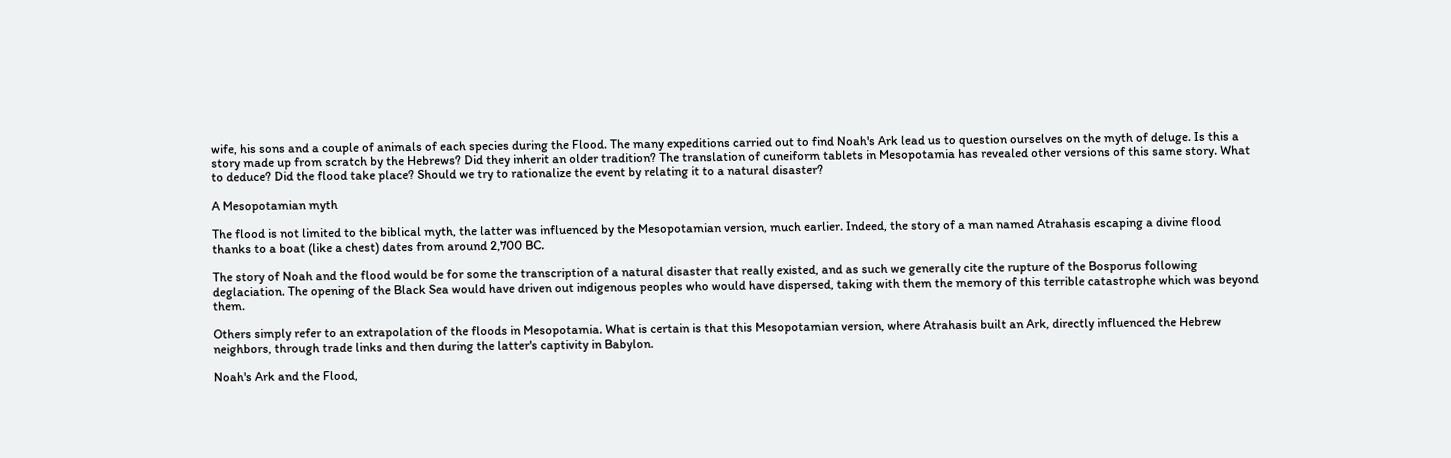wife, his sons and a couple of animals of each species during the Flood. The many expeditions carried out to find Noah's Ark lead us to question ourselves on the myth of deluge. Is this a story made up from scratch by the Hebrews? Did they inherit an older tradition? The translation of cuneiform tablets in Mesopotamia has revealed other versions of this same story. What to deduce? Did the flood take place? Should we try to rationalize the event by relating it to a natural disaster?

A Mesopotamian myth

The flood is not limited to the biblical myth, the latter was influenced by the Mesopotamian version, much earlier. Indeed, the story of a man named Atrahasis escaping a divine flood thanks to a boat (like a chest) dates from around 2,700 BC.

The story of Noah and the flood would be for some the transcription of a natural disaster that really existed, and as such we generally cite the rupture of the Bosporus following deglaciation. The opening of the Black Sea would have driven out indigenous peoples who would have dispersed, taking with them the memory of this terrible catastrophe which was beyond them.

Others simply refer to an extrapolation of the floods in Mesopotamia. What is certain is that this Mesopotamian version, where Atrahasis built an Ark, directly influenced the Hebrew neighbors, through trade links and then during the latter's captivity in Babylon.

Noah's Ark and the Flood,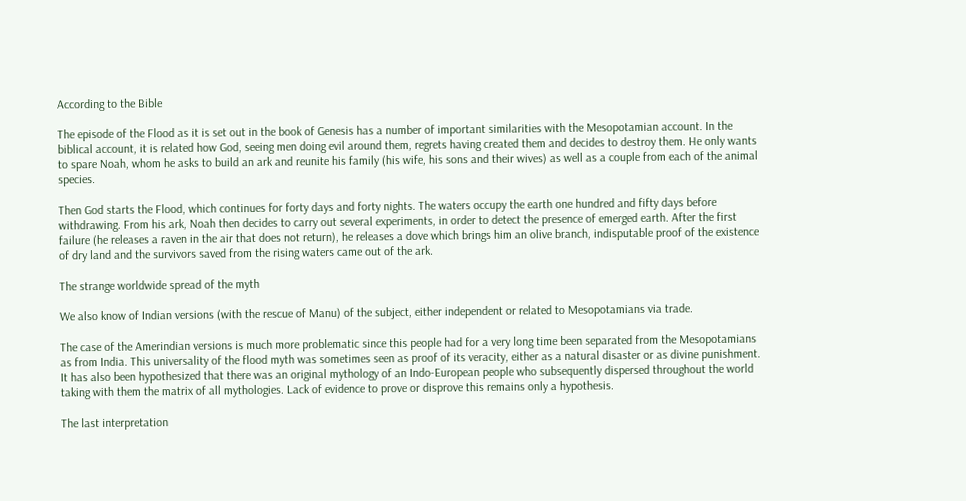According to the Bible

The episode of the Flood as it is set out in the book of Genesis has a number of important similarities with the Mesopotamian account. In the biblical account, it is related how God, seeing men doing evil around them, regrets having created them and decides to destroy them. He only wants to spare Noah, whom he asks to build an ark and reunite his family (his wife, his sons and their wives) as well as a couple from each of the animal species.

Then God starts the Flood, which continues for forty days and forty nights. The waters occupy the earth one hundred and fifty days before withdrawing. From his ark, Noah then decides to carry out several experiments, in order to detect the presence of emerged earth. After the first failure (he releases a raven in the air that does not return), he releases a dove which brings him an olive branch, indisputable proof of the existence of dry land and the survivors saved from the rising waters came out of the ark.

The strange worldwide spread of the myth

We also know of Indian versions (with the rescue of Manu) of the subject, either independent or related to Mesopotamians via trade.

The case of the Amerindian versions is much more problematic since this people had for a very long time been separated from the Mesopotamians as from India. This universality of the flood myth was sometimes seen as proof of its veracity, either as a natural disaster or as divine punishment. It has also been hypothesized that there was an original mythology of an Indo-European people who subsequently dispersed throughout the world taking with them the matrix of all mythologies. Lack of evidence to prove or disprove this remains only a hypothesis.

The last interpretation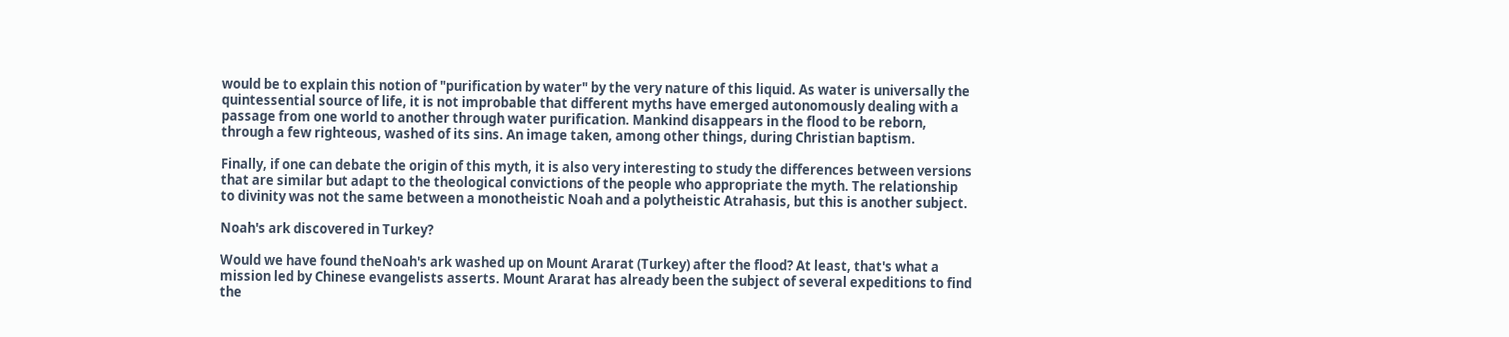would be to explain this notion of "purification by water" by the very nature of this liquid. As water is universally the quintessential source of life, it is not improbable that different myths have emerged autonomously dealing with a passage from one world to another through water purification. Mankind disappears in the flood to be reborn, through a few righteous, washed of its sins. An image taken, among other things, during Christian baptism.

Finally, if one can debate the origin of this myth, it is also very interesting to study the differences between versions that are similar but adapt to the theological convictions of the people who appropriate the myth. The relationship to divinity was not the same between a monotheistic Noah and a polytheistic Atrahasis, but this is another subject.

Noah's ark discovered in Turkey?

Would we have found theNoah's ark washed up on Mount Ararat (Turkey) after the flood? At least, that's what a mission led by Chinese evangelists asserts. Mount Ararat has already been the subject of several expeditions to find the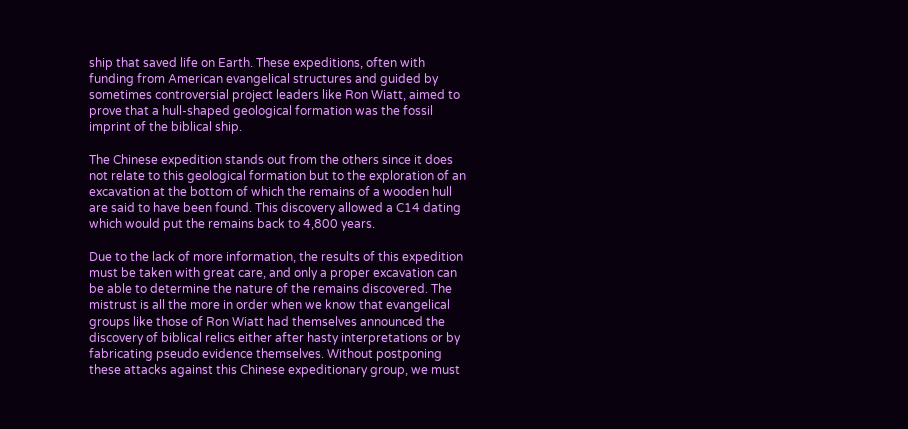ship that saved life on Earth. These expeditions, often with funding from American evangelical structures and guided by sometimes controversial project leaders like Ron Wiatt, aimed to prove that a hull-shaped geological formation was the fossil imprint of the biblical ship.

The Chinese expedition stands out from the others since it does not relate to this geological formation but to the exploration of an excavation at the bottom of which the remains of a wooden hull are said to have been found. This discovery allowed a C14 dating which would put the remains back to 4,800 years.

Due to the lack of more information, the results of this expedition must be taken with great care, and only a proper excavation can be able to determine the nature of the remains discovered. The mistrust is all the more in order when we know that evangelical groups like those of Ron Wiatt had themselves announced the discovery of biblical relics either after hasty interpretations or by fabricating pseudo evidence themselves. Without postponing these attacks against this Chinese expeditionary group, we must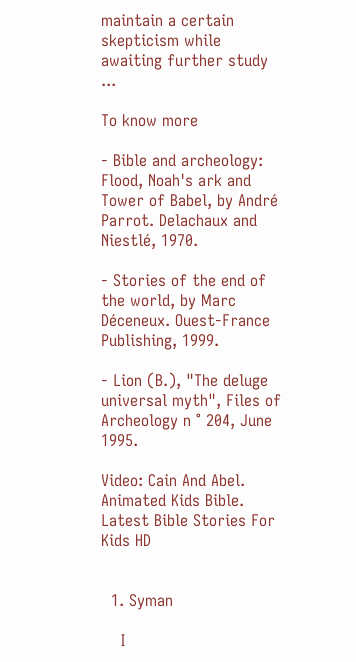maintain a certain skepticism while awaiting further study ...

To know more

- Bible and archeology: Flood, Noah's ark and Tower of Babel, by André Parrot. Delachaux and Niestlé, 1970.

- Stories of the end of the world, by Marc Déceneux. Ouest-France Publishing, 1999.

- Lion (B.), "The deluge universal myth", Files of Archeology n ° 204, June 1995.

Video: Cain And Abel. Animated Kids Bible. Latest Bible Stories For Kids HD


  1. Syman

    I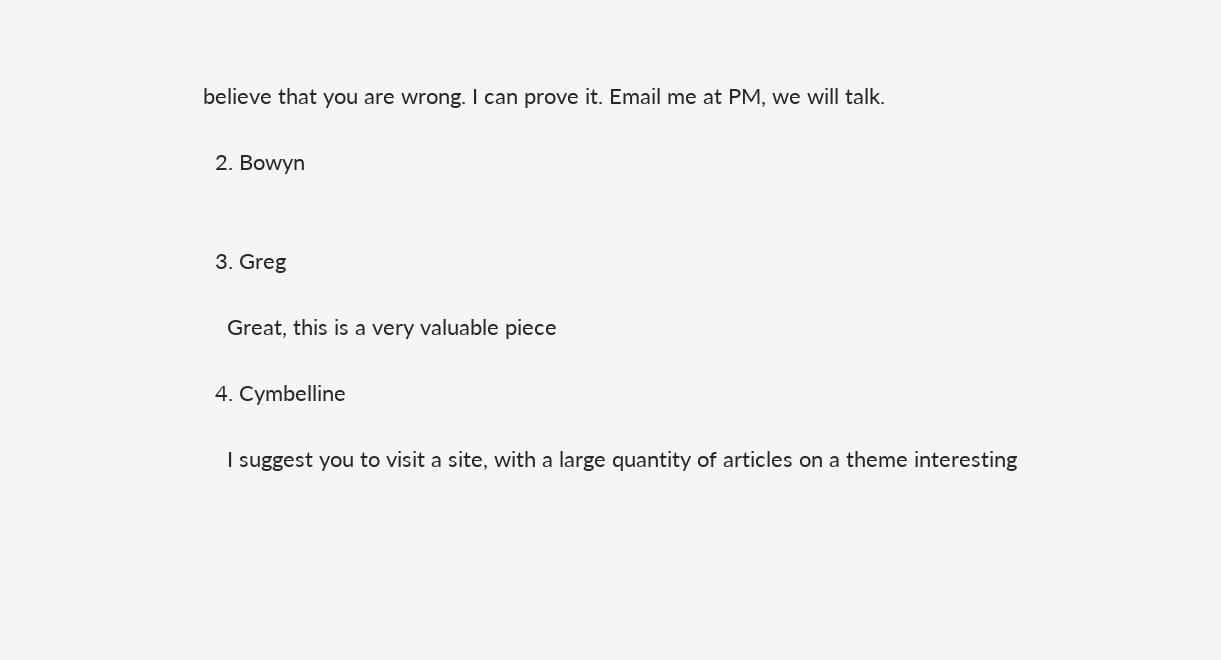believe that you are wrong. I can prove it. Email me at PM, we will talk.

  2. Bowyn


  3. Greg

    Great, this is a very valuable piece

  4. Cymbelline

    I suggest you to visit a site, with a large quantity of articles on a theme interesting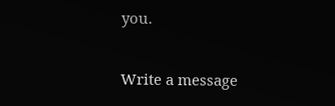you.

Write a message